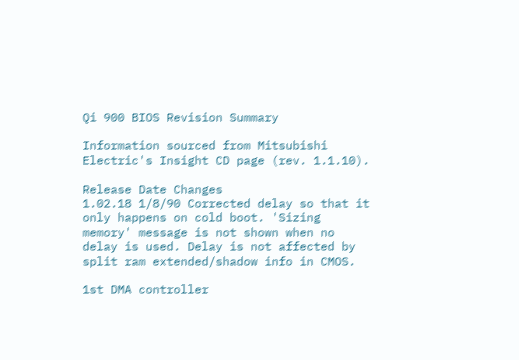Qi 900 BIOS Revision Summary

Information sourced from Mitsubishi Electric's Insight CD page (rev. 1.1.10).

Release Date Changes
1.02.18 1/8/90 Corrected delay so that it only happens on cold boot. 'Sizing memory' message is not shown when no delay is used. Delay is not affected by split ram extended/shadow info in CMOS.

1st DMA controller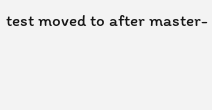test moved to after master-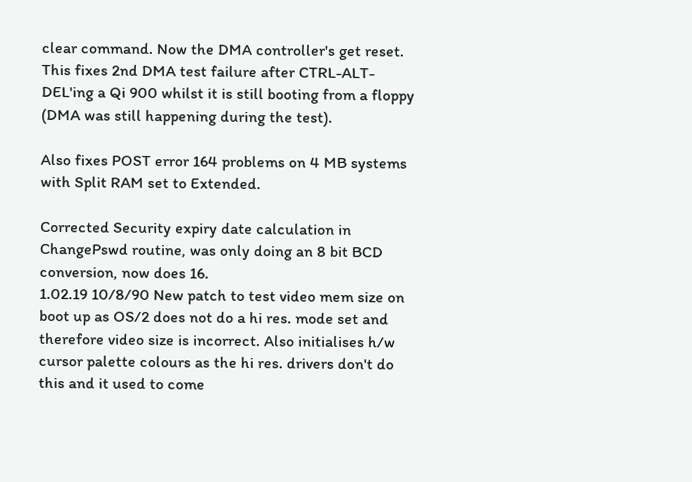clear command. Now the DMA controller's get reset. This fixes 2nd DMA test failure after CTRL-ALT-DEL'ing a Qi 900 whilst it is still booting from a floppy (DMA was still happening during the test).

Also fixes POST error 164 problems on 4 MB systems with Split RAM set to Extended.

Corrected Security expiry date calculation in ChangePswd routine, was only doing an 8 bit BCD conversion, now does 16.
1.02.19 10/8/90 New patch to test video mem size on boot up as OS/2 does not do a hi res. mode set and therefore video size is incorrect. Also initialises h/w cursor palette colours as the hi res. drivers don't do this and it used to come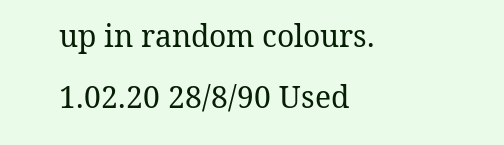up in random colours.
1.02.20 28/8/90 Used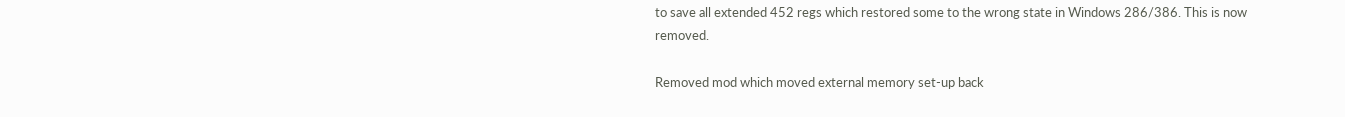to save all extended 452 regs which restored some to the wrong state in Windows 286/386. This is now removed.

Removed mod which moved external memory set-up back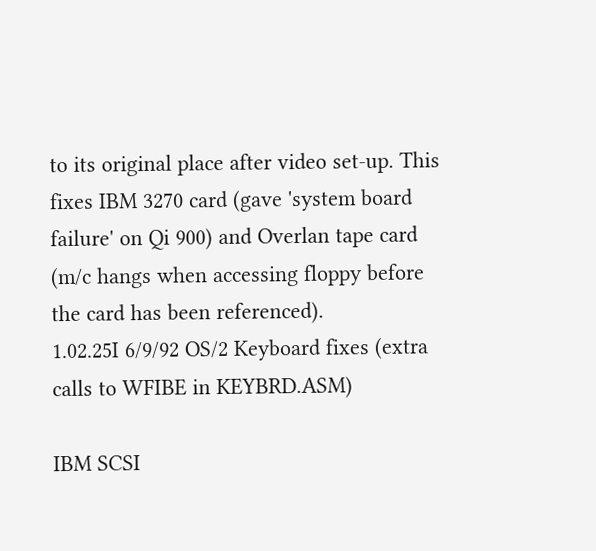to its original place after video set-up. This fixes IBM 3270 card (gave 'system board failure' on Qi 900) and Overlan tape card (m/c hangs when accessing floppy before the card has been referenced).
1.02.25I 6/9/92 OS/2 Keyboard fixes (extra calls to WFIBE in KEYBRD.ASM)

IBM SCSI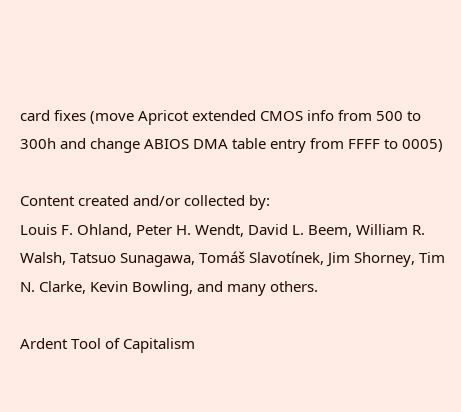card fixes (move Apricot extended CMOS info from 500 to 300h and change ABIOS DMA table entry from FFFF to 0005)

Content created and/or collected by:
Louis F. Ohland, Peter H. Wendt, David L. Beem, William R. Walsh, Tatsuo Sunagawa, Tomáš Slavotínek, Jim Shorney, Tim N. Clarke, Kevin Bowling, and many others.

Ardent Tool of Capitalism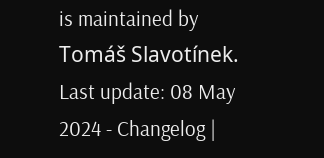is maintained by Tomáš Slavotínek.
Last update: 08 May 2024 - Changelog |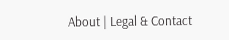About | Legal & Contact